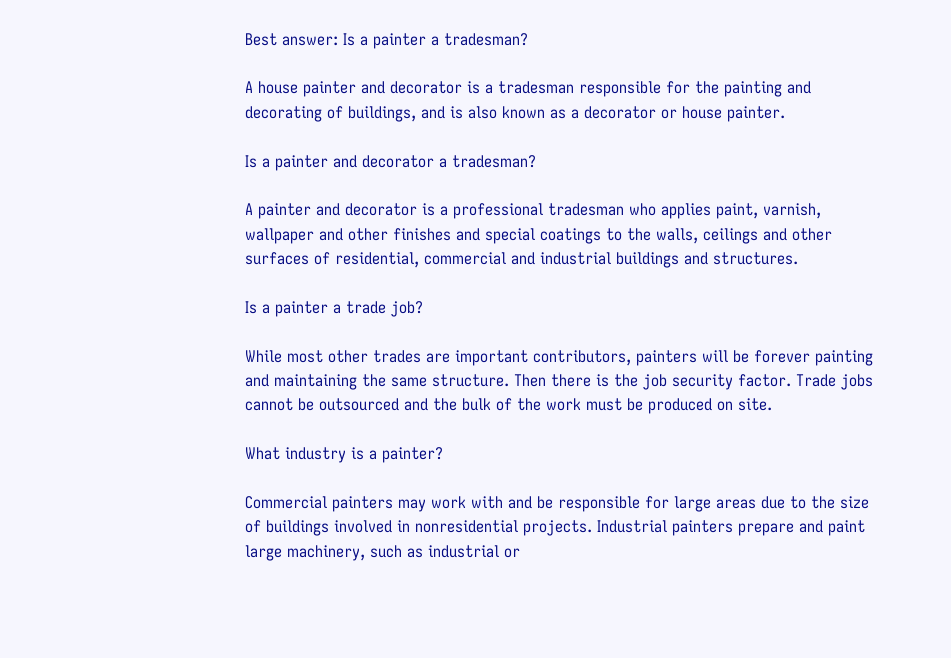Best answer: Is a painter a tradesman?

A house painter and decorator is a tradesman responsible for the painting and decorating of buildings, and is also known as a decorator or house painter.

Is a painter and decorator a tradesman?

A painter and decorator is a professional tradesman who applies paint, varnish, wallpaper and other finishes and special coatings to the walls, ceilings and other surfaces of residential, commercial and industrial buildings and structures.

Is a painter a trade job?

While most other trades are important contributors, painters will be forever painting and maintaining the same structure. Then there is the job security factor. Trade jobs cannot be outsourced and the bulk of the work must be produced on site.

What industry is a painter?

Commercial painters may work with and be responsible for large areas due to the size of buildings involved in nonresidential projects. Industrial painters prepare and paint large machinery, such as industrial or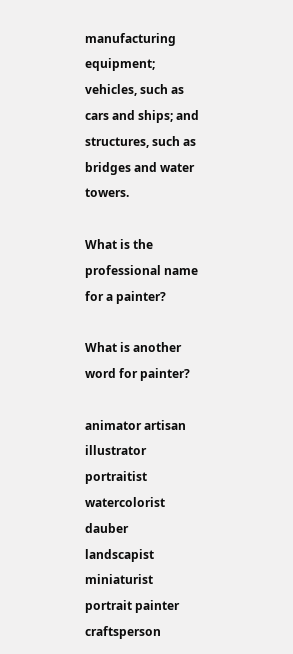manufacturing equipment; vehicles, such as cars and ships; and structures, such as bridges and water towers.

What is the professional name for a painter?

What is another word for painter?

animator artisan
illustrator portraitist
watercolorist dauber
landscapist miniaturist
portrait painter craftsperson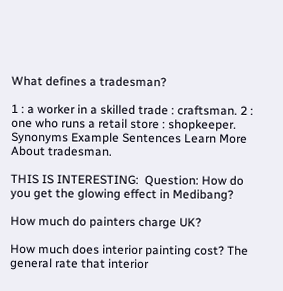What defines a tradesman?

1 : a worker in a skilled trade : craftsman. 2 : one who runs a retail store : shopkeeper. Synonyms Example Sentences Learn More About tradesman.

THIS IS INTERESTING:  Question: How do you get the glowing effect in Medibang?

How much do painters charge UK?

How much does interior painting cost? The general rate that interior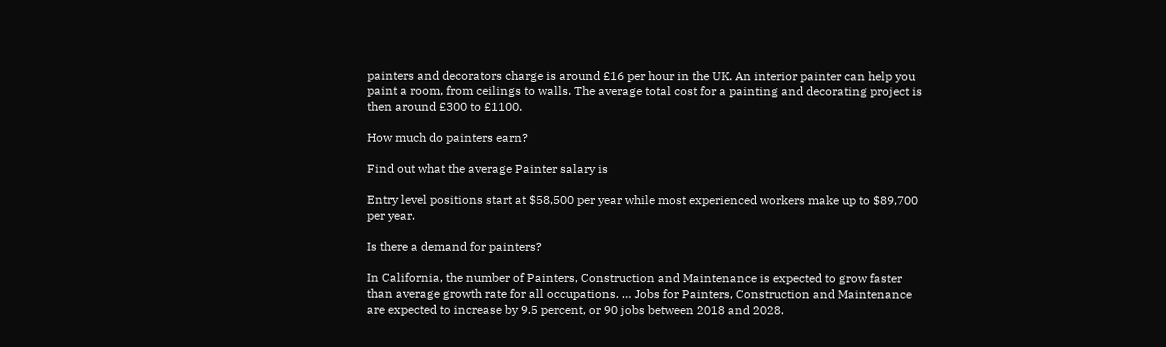painters and decorators charge is around £16 per hour in the UK. An interior painter can help you paint a room, from ceilings to walls. The average total cost for a painting and decorating project is then around £300 to £1100.

How much do painters earn?

Find out what the average Painter salary is

Entry level positions start at $58,500 per year while most experienced workers make up to $89,700 per year.

Is there a demand for painters?

In California, the number of Painters, Construction and Maintenance is expected to grow faster than average growth rate for all occupations. … Jobs for Painters, Construction and Maintenance are expected to increase by 9.5 percent, or 90 jobs between 2018 and 2028.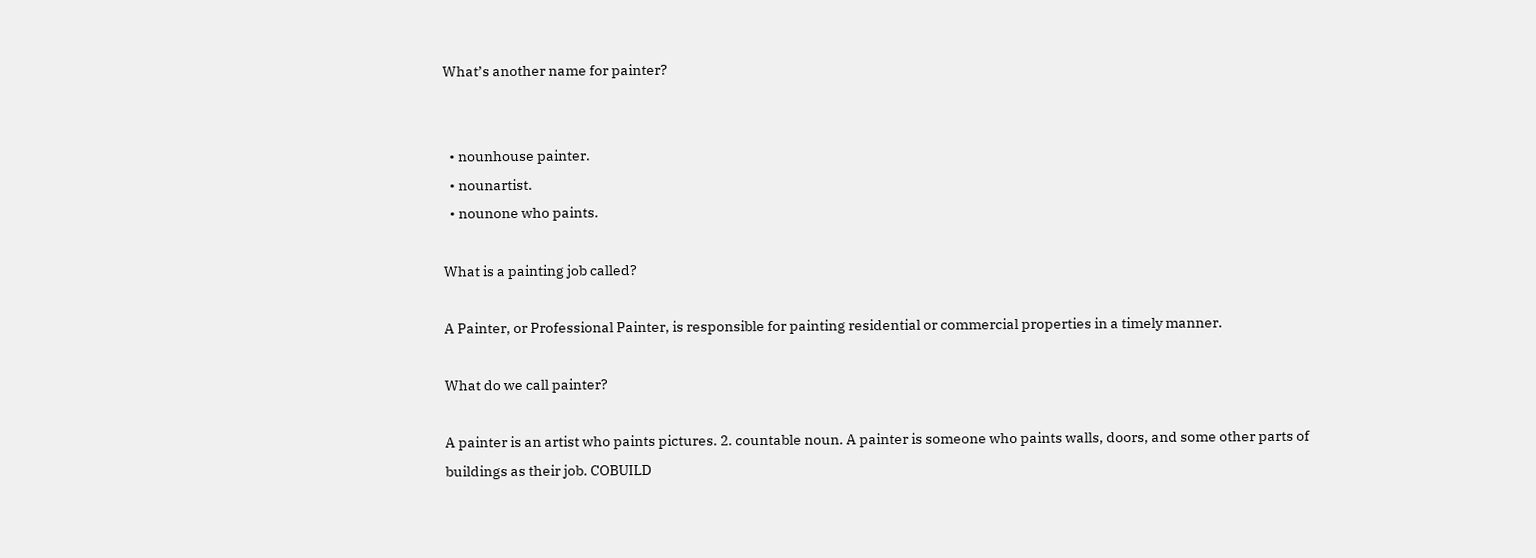What’s another name for painter?


  • nounhouse painter.
  • nounartist.
  • nounone who paints.

What is a painting job called?

A Painter, or Professional Painter, is responsible for painting residential or commercial properties in a timely manner.

What do we call painter?

A painter is an artist who paints pictures. 2. countable noun. A painter is someone who paints walls, doors, and some other parts of buildings as their job. COBUILD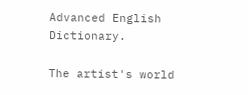Advanced English Dictionary.

The artist's world